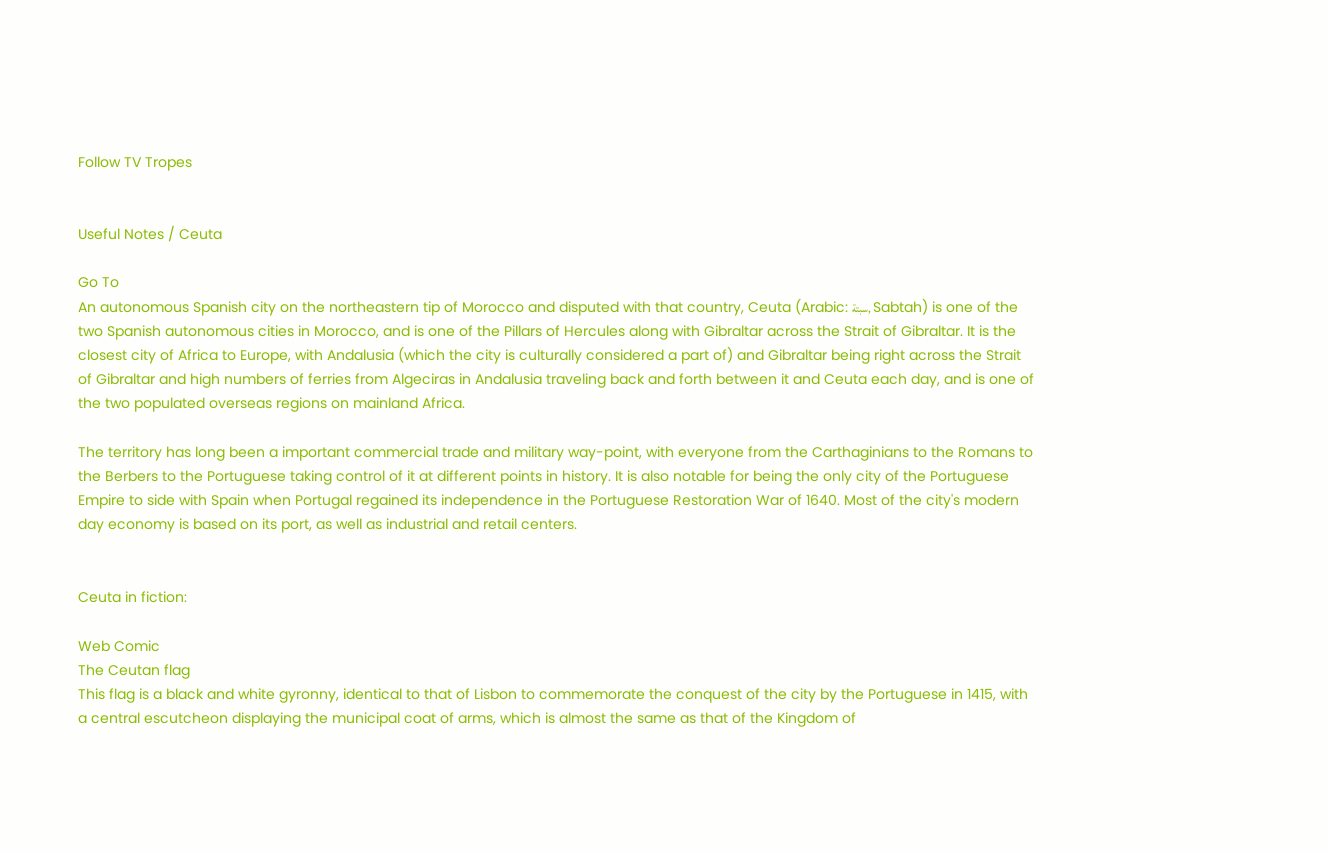Follow TV Tropes


Useful Notes / Ceuta

Go To
An autonomous Spanish city on the northeastern tip of Morocco and disputed with that country, Ceuta (Arabic: سبتة, Sabtah) is one of the two Spanish autonomous cities in Morocco, and is one of the Pillars of Hercules along with Gibraltar across the Strait of Gibraltar. It is the closest city of Africa to Europe, with Andalusia (which the city is culturally considered a part of) and Gibraltar being right across the Strait of Gibraltar and high numbers of ferries from Algeciras in Andalusia traveling back and forth between it and Ceuta each day, and is one of the two populated overseas regions on mainland Africa.

The territory has long been a important commercial trade and military way-point, with everyone from the Carthaginians to the Romans to the Berbers to the Portuguese taking control of it at different points in history. It is also notable for being the only city of the Portuguese Empire to side with Spain when Portugal regained its independence in the Portuguese Restoration War of 1640. Most of the city's modern day economy is based on its port, as well as industrial and retail centers.


Ceuta in fiction:

Web Comic
The Ceutan flag
This flag is a black and white gyronny, identical to that of Lisbon to commemorate the conquest of the city by the Portuguese in 1415, with a central escutcheon displaying the municipal coat of arms, which is almost the same as that of the Kingdom of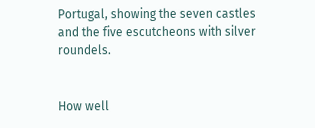Portugal, showing the seven castles and the five escutcheons with silver roundels.


How well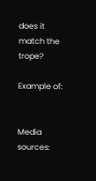does it match the trope?

Example of:


Media sources: